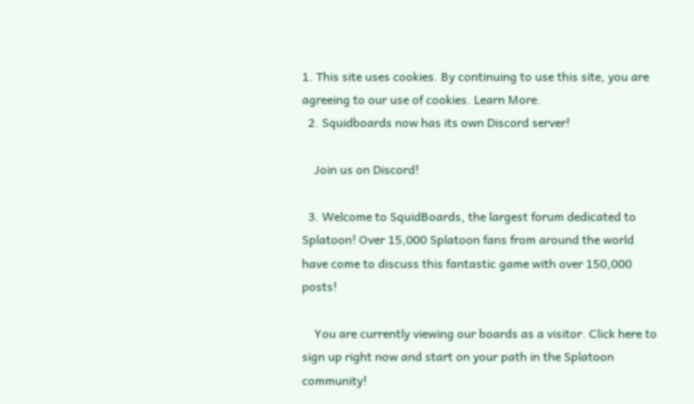1. This site uses cookies. By continuing to use this site, you are agreeing to our use of cookies. Learn More.
  2. Squidboards now has its own Discord server!

    Join us on Discord!

  3. Welcome to SquidBoards, the largest forum dedicated to Splatoon! Over 15,000 Splatoon fans from around the world have come to discuss this fantastic game with over 150,000 posts!

    You are currently viewing our boards as a visitor. Click here to sign up right now and start on your path in the Splatoon community!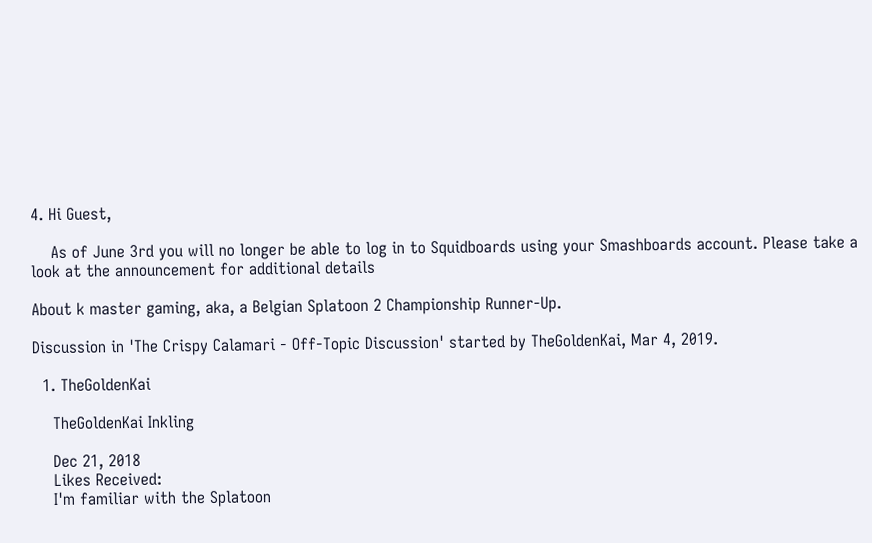4. Hi Guest,

    As of June 3rd you will no longer be able to log in to Squidboards using your Smashboards account. Please take a look at the announcement for additional details

About k master gaming, aka, a Belgian Splatoon 2 Championship Runner-Up.

Discussion in 'The Crispy Calamari - Off-Topic Discussion' started by TheGoldenKai, Mar 4, 2019.

  1. TheGoldenKai

    TheGoldenKai Inkling

    Dec 21, 2018
    Likes Received:
    I'm familiar with the Splatoon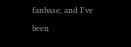fanbase, and I've been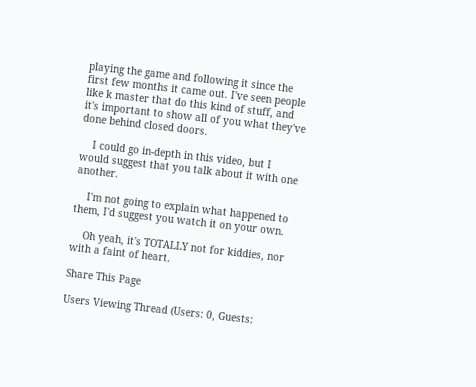playing the game and following it since the first few months it came out. I've seen people like k master that do this kind of stuff, and it's important to show all of you what they've done behind closed doors.

    I could go in-depth in this video, but I would suggest that you talk about it with one another.

    I'm not going to explain what happened to them, I'd suggest you watch it on your own.

    Oh yeah, it's TOTALLY not for kiddies, nor with a faint of heart.

Share This Page

Users Viewing Thread (Users: 0, Guests: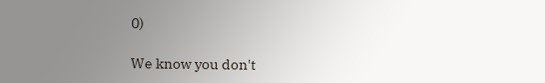0)

We know you don't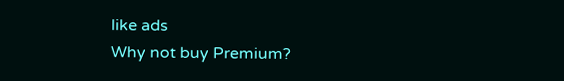like ads
Why not buy Premium?